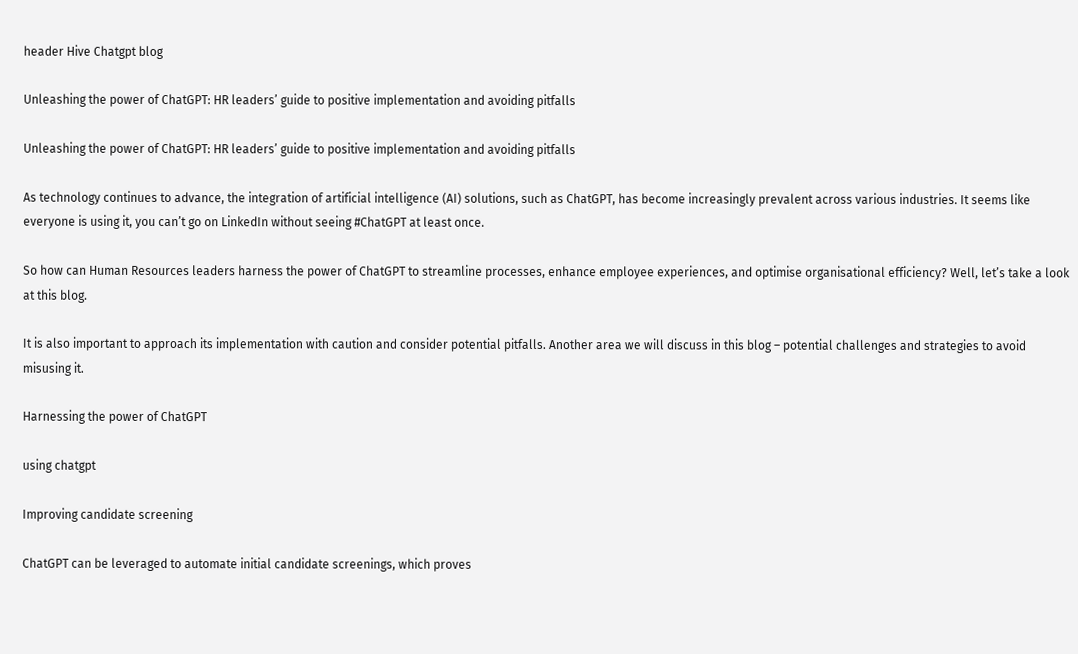header Hive Chatgpt blog

Unleashing the power of ChatGPT: HR leaders’ guide to positive implementation and avoiding pitfalls

Unleashing the power of ChatGPT: HR leaders’ guide to positive implementation and avoiding pitfalls

As technology continues to advance, the integration of artificial intelligence (AI) solutions, such as ChatGPT, has become increasingly prevalent across various industries. It seems like everyone is using it, you can’t go on LinkedIn without seeing #ChatGPT at least once.

So how can Human Resources leaders harness the power of ChatGPT to streamline processes, enhance employee experiences, and optimise organisational efficiency? Well, let’s take a look at this blog.

It is also important to approach its implementation with caution and consider potential pitfalls. Another area we will discuss in this blog – potential challenges and strategies to avoid misusing it.

Harnessing the power of ChatGPT

using chatgpt

Improving candidate screening

ChatGPT can be leveraged to automate initial candidate screenings, which proves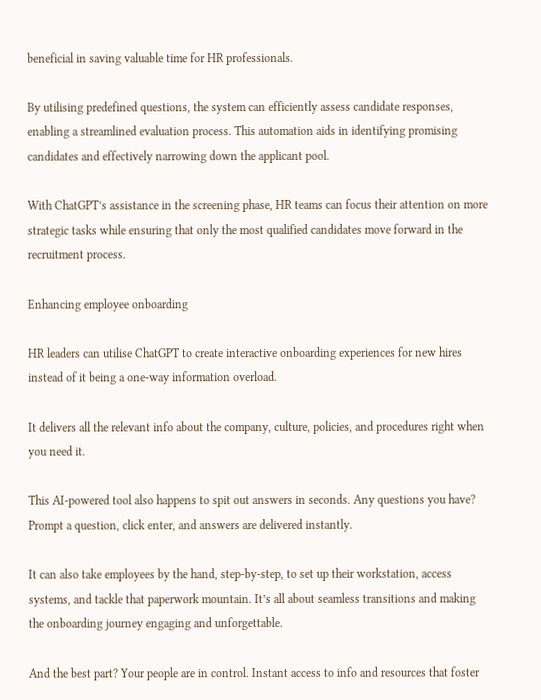beneficial in saving valuable time for HR professionals.

By utilising predefined questions, the system can efficiently assess candidate responses, enabling a streamlined evaluation process. This automation aids in identifying promising candidates and effectively narrowing down the applicant pool.

With ChatGPT’s assistance in the screening phase, HR teams can focus their attention on more strategic tasks while ensuring that only the most qualified candidates move forward in the recruitment process.

Enhancing employee onboarding

HR leaders can utilise ChatGPT to create interactive onboarding experiences for new hires instead of it being a one-way information overload.

It delivers all the relevant info about the company, culture, policies, and procedures right when you need it.

This AI-powered tool also happens to spit out answers in seconds. Any questions you have? Prompt a question, click enter, and answers are delivered instantly.

It can also take employees by the hand, step-by-step, to set up their workstation, access systems, and tackle that paperwork mountain. It’s all about seamless transitions and making the onboarding journey engaging and unforgettable.

And the best part? Your people are in control. Instant access to info and resources that foster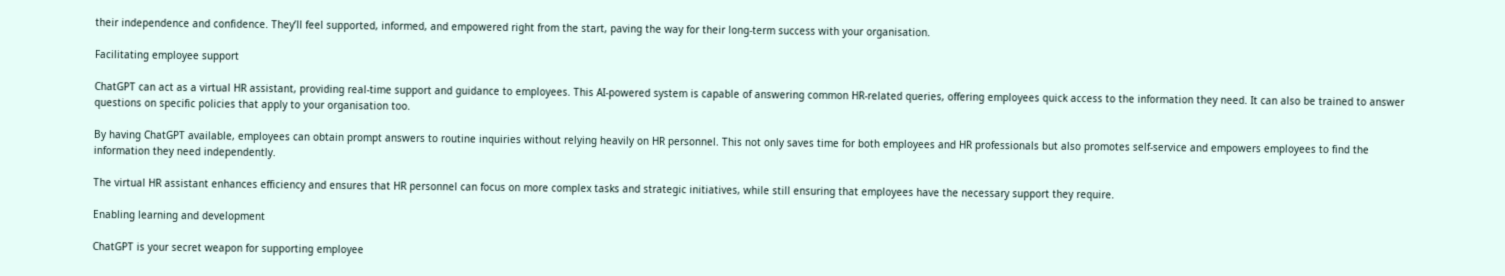their independence and confidence. They’ll feel supported, informed, and empowered right from the start, paving the way for their long-term success with your organisation.

Facilitating employee support

ChatGPT can act as a virtual HR assistant, providing real-time support and guidance to employees. This AI-powered system is capable of answering common HR-related queries, offering employees quick access to the information they need. It can also be trained to answer questions on specific policies that apply to your organisation too.

By having ChatGPT available, employees can obtain prompt answers to routine inquiries without relying heavily on HR personnel. This not only saves time for both employees and HR professionals but also promotes self-service and empowers employees to find the information they need independently.

The virtual HR assistant enhances efficiency and ensures that HR personnel can focus on more complex tasks and strategic initiatives, while still ensuring that employees have the necessary support they require.

Enabling learning and development

ChatGPT is your secret weapon for supporting employee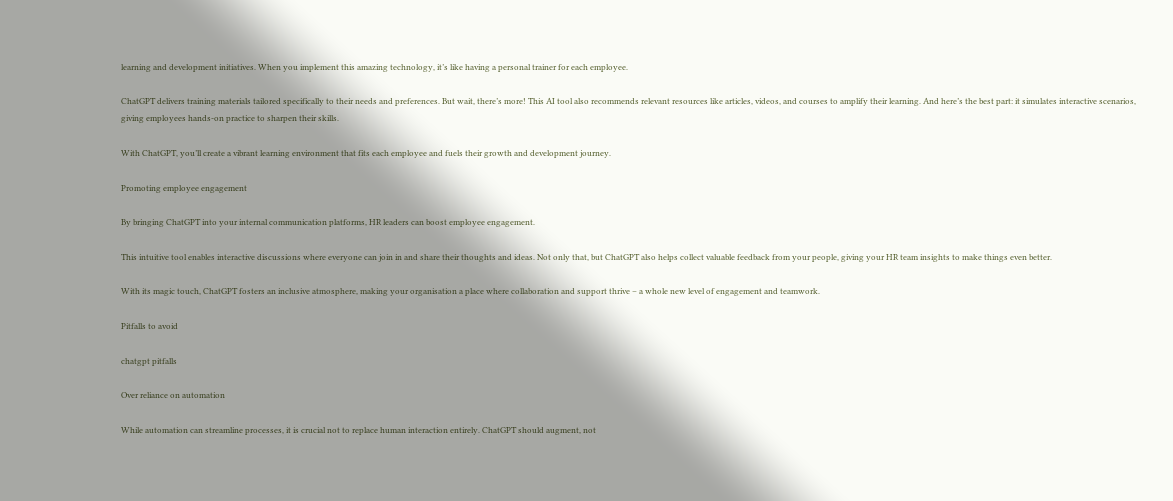learning and development initiatives. When you implement this amazing technology, it’s like having a personal trainer for each employee.

ChatGPT delivers training materials tailored specifically to their needs and preferences. But wait, there’s more! This AI tool also recommends relevant resources like articles, videos, and courses to amplify their learning. And here’s the best part: it simulates interactive scenarios, giving employees hands-on practice to sharpen their skills.

With ChatGPT, you’ll create a vibrant learning environment that fits each employee and fuels their growth and development journey.

Promoting employee engagement

By bringing ChatGPT into your internal communication platforms, HR leaders can boost employee engagement.

This intuitive tool enables interactive discussions where everyone can join in and share their thoughts and ideas. Not only that, but ChatGPT also helps collect valuable feedback from your people, giving your HR team insights to make things even better.

With its magic touch, ChatGPT fosters an inclusive atmosphere, making your organisation a place where collaboration and support thrive – a whole new level of engagement and teamwork.

Pitfalls to avoid

chatgpt pitfalls

Over reliance on automation

While automation can streamline processes, it is crucial not to replace human interaction entirely. ChatGPT should augment, not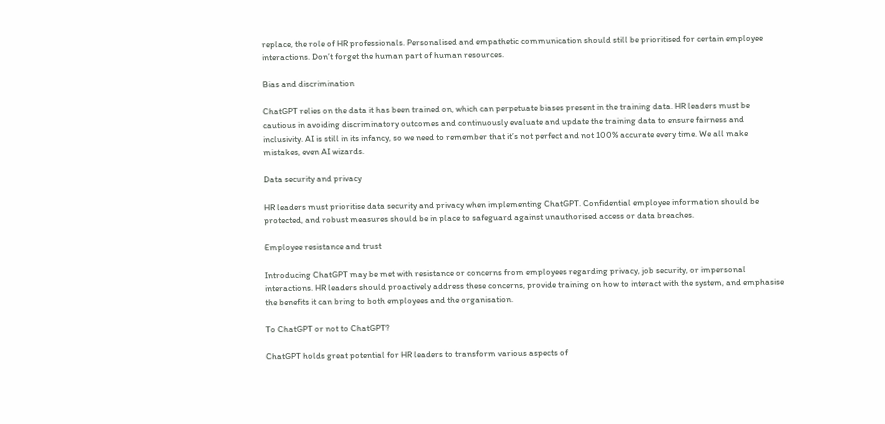replace, the role of HR professionals. Personalised and empathetic communication should still be prioritised for certain employee interactions. Don’t forget the human part of human resources.

Bias and discrimination

ChatGPT relies on the data it has been trained on, which can perpetuate biases present in the training data. HR leaders must be cautious in avoiding discriminatory outcomes and continuously evaluate and update the training data to ensure fairness and inclusivity. AI is still in its infancy, so we need to remember that it’s not perfect and not 100% accurate every time. We all make mistakes, even AI wizards.

Data security and privacy

HR leaders must prioritise data security and privacy when implementing ChatGPT. Confidential employee information should be protected, and robust measures should be in place to safeguard against unauthorised access or data breaches.

Employee resistance and trust

Introducing ChatGPT may be met with resistance or concerns from employees regarding privacy, job security, or impersonal interactions. HR leaders should proactively address these concerns, provide training on how to interact with the system, and emphasise the benefits it can bring to both employees and the organisation.

To ChatGPT or not to ChatGPT?

ChatGPT holds great potential for HR leaders to transform various aspects of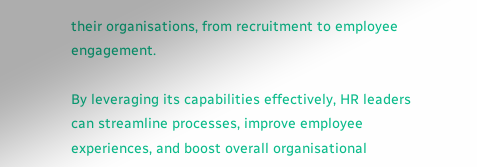their organisations, from recruitment to employee engagement.

By leveraging its capabilities effectively, HR leaders can streamline processes, improve employee experiences, and boost overall organisational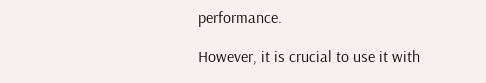performance.

However, it is crucial to use it with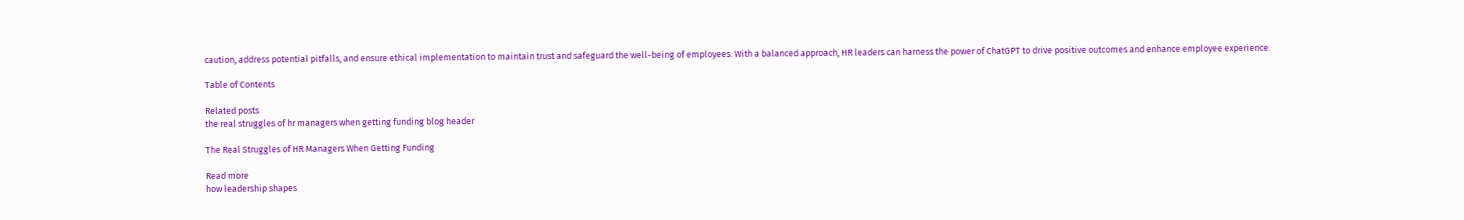caution, address potential pitfalls, and ensure ethical implementation to maintain trust and safeguard the well-being of employees. With a balanced approach, HR leaders can harness the power of ChatGPT to drive positive outcomes and enhance employee experience.

Table of Contents

Related posts
the real struggles of hr managers when getting funding blog header

The Real Struggles of HR Managers When Getting Funding

Read more
how leadership shapes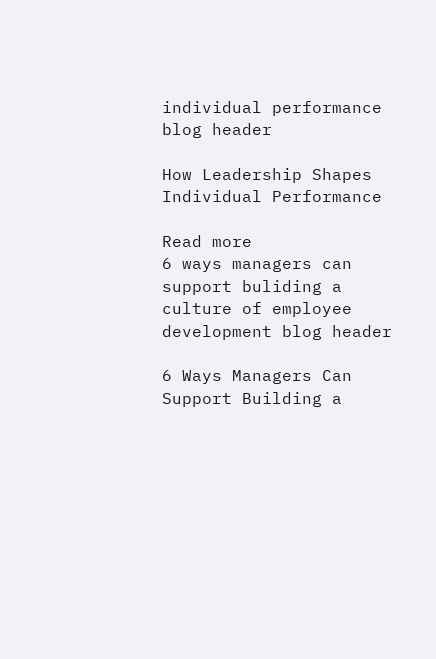individual performance blog header

How Leadership Shapes Individual Performance

Read more
6 ways managers can support buliding a culture of employee development blog header

6 Ways Managers Can Support Building a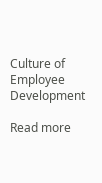Culture of Employee Development

Read more